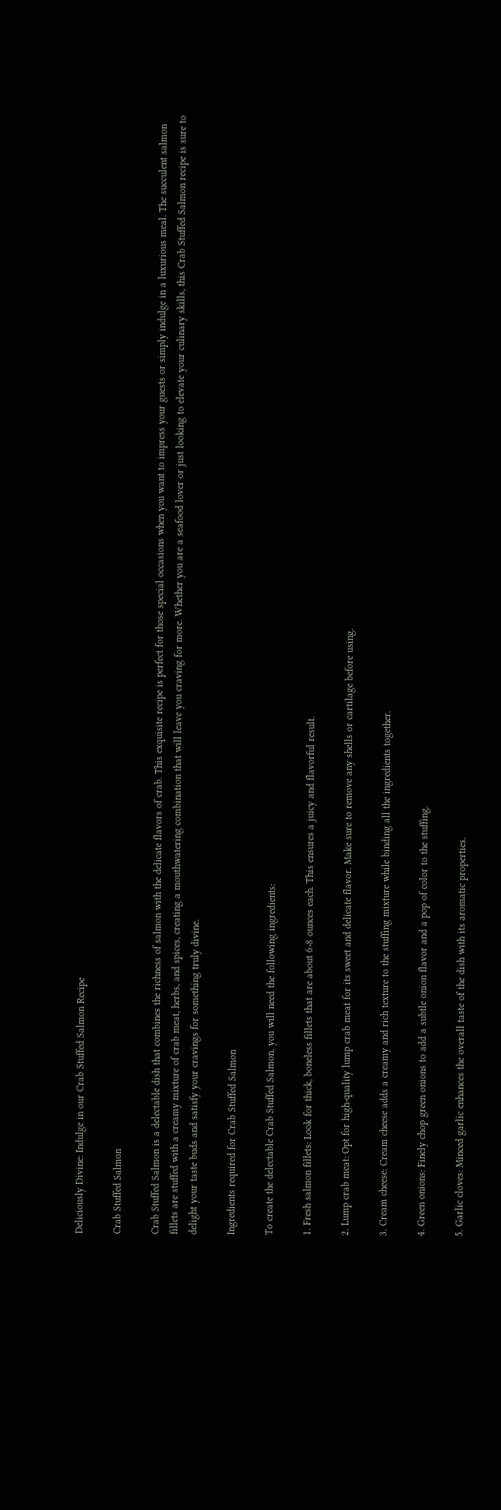Deliciously Divine: Indulge in our Crab Stuffed Salmon Recipe

Crab Stuffed Salmon

Crab Stuffed Salmon is a delectable dish that combines the richness of salmon with the delicate flavors of crab. This exquisite recipe is perfect for those special occasions when you want to impress your guests or simply indulge in a luxurious meal. The succulent salmon fillets are stuffed with a creamy mixture of crab meat, herbs, and spices, creating a mouthwatering combination that will leave you craving for more. Whether you are a seafood lover or just looking to elevate your culinary skills, this Crab Stuffed Salmon recipe is sure to delight your taste buds and satisfy your cravings for something truly divine.

Ingredients required for Crab Stuffed Salmon

To create the delectable Crab Stuffed Salmon, you will need the following ingredients:

1. Fresh salmon fillets: Look for thick, boneless fillets that are about 6-8 ounces each. This ensures a juicy and flavorful result.

2. Lump crab meat: Opt for high-quality lump crab meat for its sweet and delicate flavor. Make sure to remove any shells or cartilage before using.

3. Cream cheese: Cream cheese adds a creamy and rich texture to the stuffing mixture while binding all the ingredients together.

4. Green onions: Finely chop green onions to add a subtle onion flavor and a pop of color to the stuffing.

5. Garlic cloves: Minced garlic enhances the overall taste of the dish with its aromatic properties.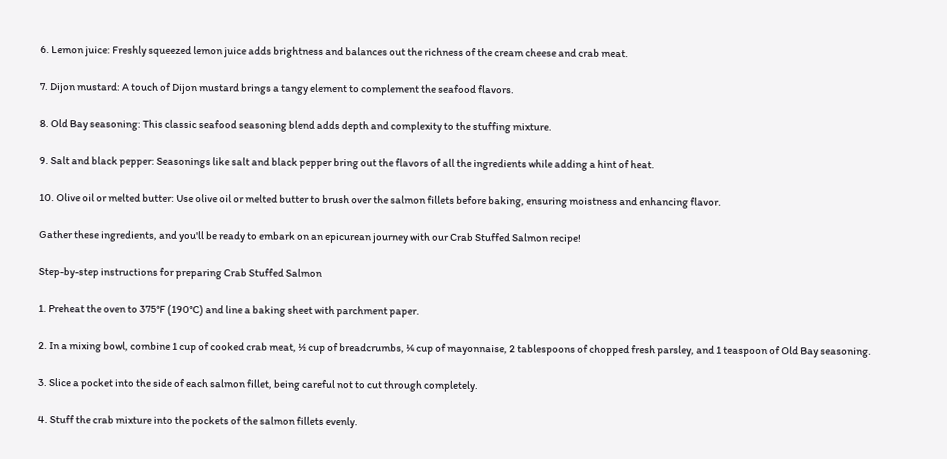6. Lemon juice: Freshly squeezed lemon juice adds brightness and balances out the richness of the cream cheese and crab meat.

7. Dijon mustard: A touch of Dijon mustard brings a tangy element to complement the seafood flavors.

8. Old Bay seasoning: This classic seafood seasoning blend adds depth and complexity to the stuffing mixture.

9. Salt and black pepper: Seasonings like salt and black pepper bring out the flavors of all the ingredients while adding a hint of heat.

10. Olive oil or melted butter: Use olive oil or melted butter to brush over the salmon fillets before baking, ensuring moistness and enhancing flavor.

Gather these ingredients, and you'll be ready to embark on an epicurean journey with our Crab Stuffed Salmon recipe!

Step-by-step instructions for preparing Crab Stuffed Salmon

1. Preheat the oven to 375°F (190°C) and line a baking sheet with parchment paper.

2. In a mixing bowl, combine 1 cup of cooked crab meat, ½ cup of breadcrumbs, ¼ cup of mayonnaise, 2 tablespoons of chopped fresh parsley, and 1 teaspoon of Old Bay seasoning.

3. Slice a pocket into the side of each salmon fillet, being careful not to cut through completely.

4. Stuff the crab mixture into the pockets of the salmon fillets evenly.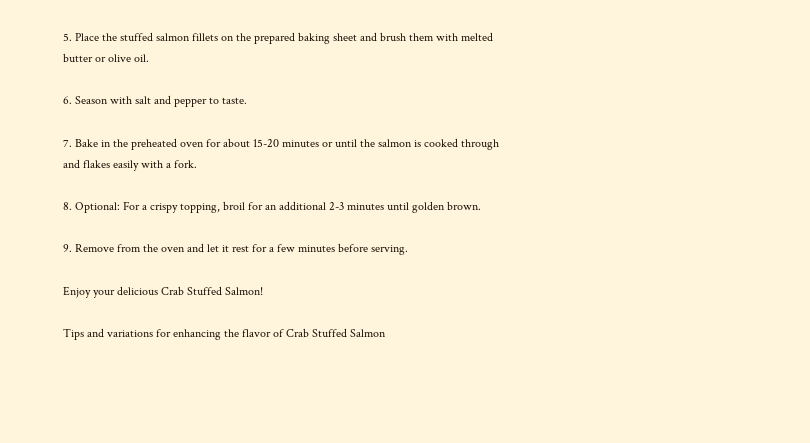5. Place the stuffed salmon fillets on the prepared baking sheet and brush them with melted butter or olive oil.

6. Season with salt and pepper to taste.

7. Bake in the preheated oven for about 15-20 minutes or until the salmon is cooked through and flakes easily with a fork.

8. Optional: For a crispy topping, broil for an additional 2-3 minutes until golden brown.

9. Remove from the oven and let it rest for a few minutes before serving.

Enjoy your delicious Crab Stuffed Salmon!

Tips and variations for enhancing the flavor of Crab Stuffed Salmon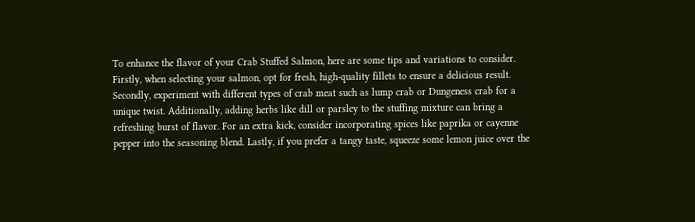To enhance the flavor of your Crab Stuffed Salmon, here are some tips and variations to consider. Firstly, when selecting your salmon, opt for fresh, high-quality fillets to ensure a delicious result. Secondly, experiment with different types of crab meat such as lump crab or Dungeness crab for a unique twist. Additionally, adding herbs like dill or parsley to the stuffing mixture can bring a refreshing burst of flavor. For an extra kick, consider incorporating spices like paprika or cayenne pepper into the seasoning blend. Lastly, if you prefer a tangy taste, squeeze some lemon juice over the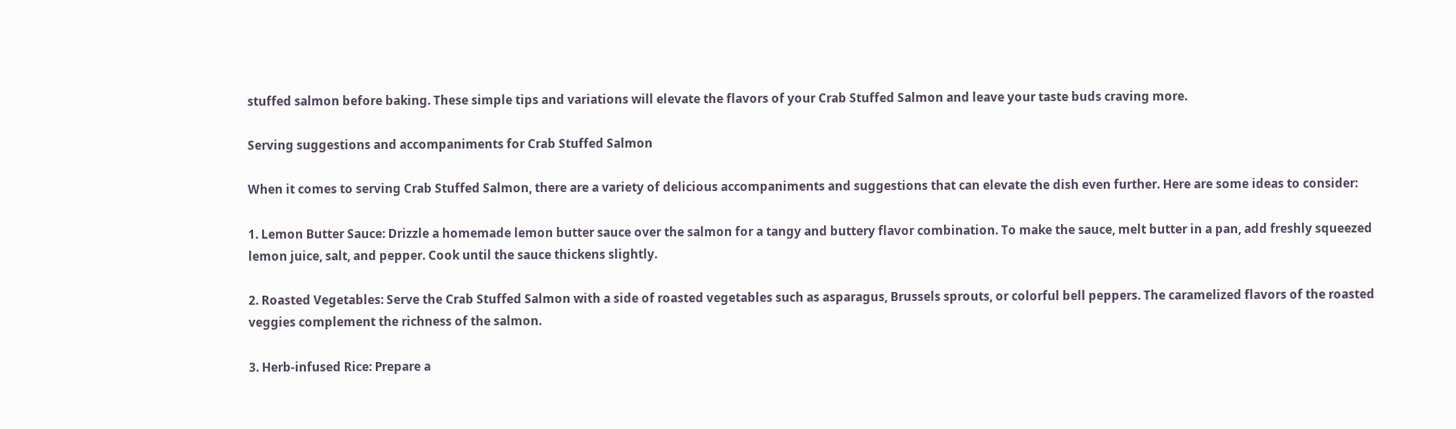stuffed salmon before baking. These simple tips and variations will elevate the flavors of your Crab Stuffed Salmon and leave your taste buds craving more.

Serving suggestions and accompaniments for Crab Stuffed Salmon

When it comes to serving Crab Stuffed Salmon, there are a variety of delicious accompaniments and suggestions that can elevate the dish even further. Here are some ideas to consider:

1. Lemon Butter Sauce: Drizzle a homemade lemon butter sauce over the salmon for a tangy and buttery flavor combination. To make the sauce, melt butter in a pan, add freshly squeezed lemon juice, salt, and pepper. Cook until the sauce thickens slightly.

2. Roasted Vegetables: Serve the Crab Stuffed Salmon with a side of roasted vegetables such as asparagus, Brussels sprouts, or colorful bell peppers. The caramelized flavors of the roasted veggies complement the richness of the salmon.

3. Herb-infused Rice: Prepare a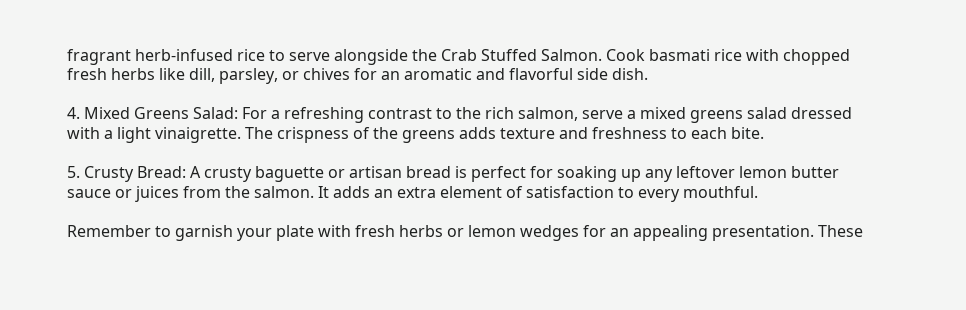fragrant herb-infused rice to serve alongside the Crab Stuffed Salmon. Cook basmati rice with chopped fresh herbs like dill, parsley, or chives for an aromatic and flavorful side dish.

4. Mixed Greens Salad: For a refreshing contrast to the rich salmon, serve a mixed greens salad dressed with a light vinaigrette. The crispness of the greens adds texture and freshness to each bite.

5. Crusty Bread: A crusty baguette or artisan bread is perfect for soaking up any leftover lemon butter sauce or juices from the salmon. It adds an extra element of satisfaction to every mouthful.

Remember to garnish your plate with fresh herbs or lemon wedges for an appealing presentation. These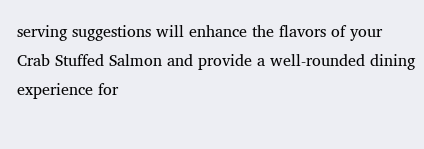serving suggestions will enhance the flavors of your Crab Stuffed Salmon and provide a well-rounded dining experience for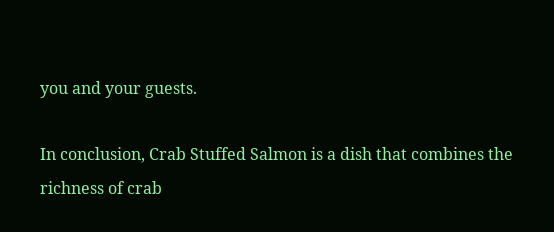you and your guests.

In conclusion, Crab Stuffed Salmon is a dish that combines the richness of crab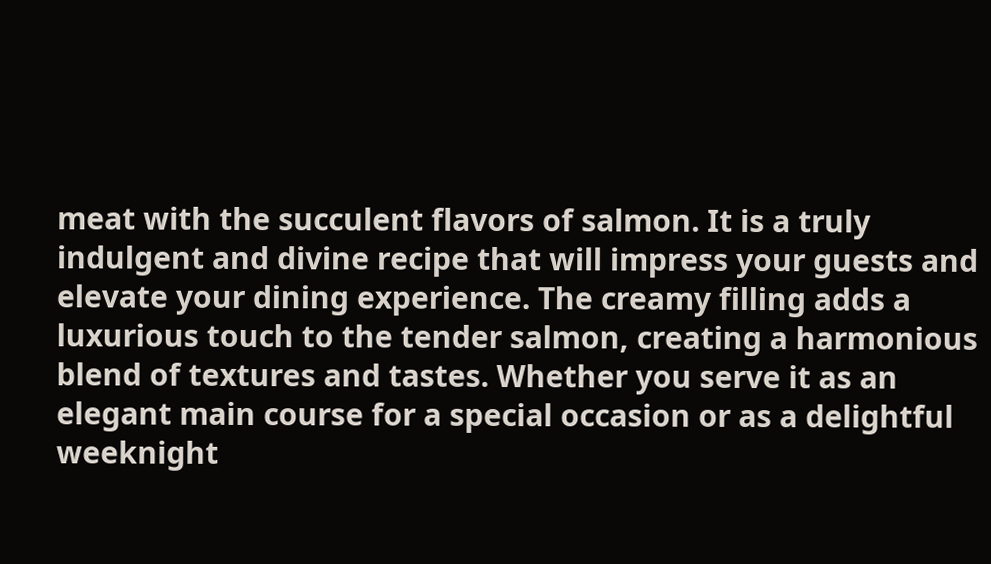meat with the succulent flavors of salmon. It is a truly indulgent and divine recipe that will impress your guests and elevate your dining experience. The creamy filling adds a luxurious touch to the tender salmon, creating a harmonious blend of textures and tastes. Whether you serve it as an elegant main course for a special occasion or as a delightful weeknight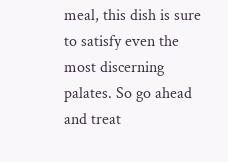meal, this dish is sure to satisfy even the most discerning palates. So go ahead and treat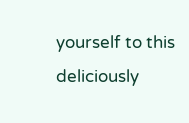yourself to this deliciously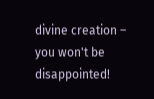divine creation – you won't be disappointed!